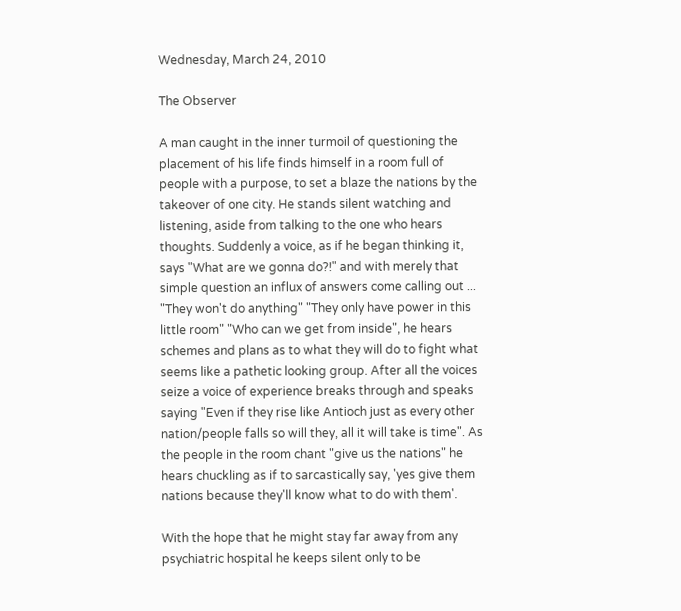Wednesday, March 24, 2010

The Observer

A man caught in the inner turmoil of questioning the placement of his life finds himself in a room full of people with a purpose, to set a blaze the nations by the takeover of one city. He stands silent watching and listening, aside from talking to the one who hears thoughts. Suddenly a voice, as if he began thinking it, says "What are we gonna do?!" and with merely that simple question an influx of answers come calling out ... "They won't do anything" "They only have power in this little room" "Who can we get from inside", he hears schemes and plans as to what they will do to fight what seems like a pathetic looking group. After all the voices seize a voice of experience breaks through and speaks saying "Even if they rise like Antioch just as every other nation/people falls so will they, all it will take is time". As the people in the room chant "give us the nations" he hears chuckling as if to sarcastically say, 'yes give them nations because they'll know what to do with them'.

With the hope that he might stay far away from any psychiatric hospital he keeps silent only to be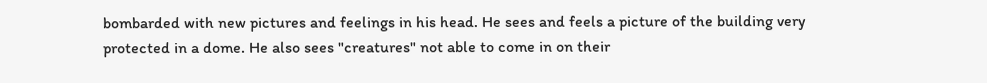bombarded with new pictures and feelings in his head. He sees and feels a picture of the building very protected in a dome. He also sees "creatures" not able to come in on their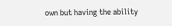own but having the ability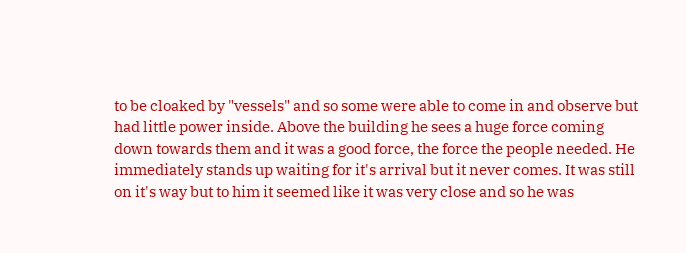to be cloaked by "vessels" and so some were able to come in and observe but had little power inside. Above the building he sees a huge force coming down towards them and it was a good force, the force the people needed. He immediately stands up waiting for it's arrival but it never comes. It was still on it's way but to him it seemed like it was very close and so he was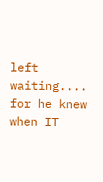left waiting.... for he knew when IT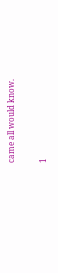came all would know.

1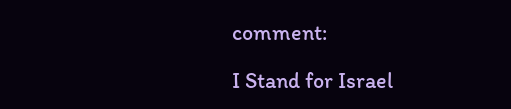comment:

I Stand for Israel